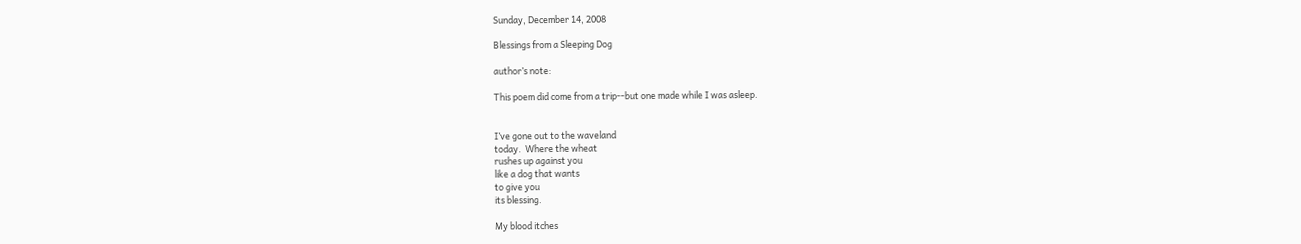Sunday, December 14, 2008

Blessings from a Sleeping Dog

author’s note:

This poem did come from a trip--but one made while I was asleep.


I’ve gone out to the waveland
today.  Where the wheat
rushes up against you
like a dog that wants
to give you
its blessing.

My blood itches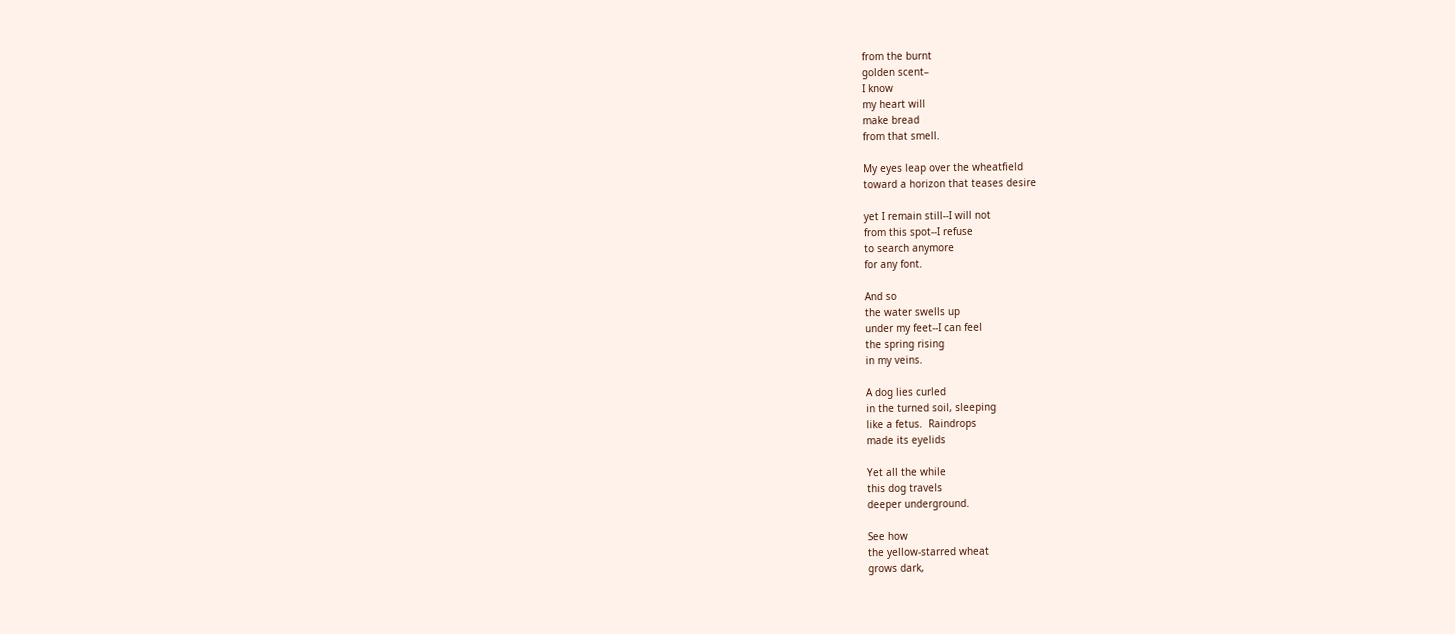from the burnt
golden scent–
I know
my heart will
make bread
from that smell.

My eyes leap over the wheatfield
toward a horizon that teases desire

yet I remain still--I will not
from this spot--I refuse
to search anymore
for any font.

And so
the water swells up
under my feet--I can feel
the spring rising
in my veins.

A dog lies curled
in the turned soil, sleeping
like a fetus.  Raindrops
made its eyelids

Yet all the while
this dog travels
deeper underground.

See how
the yellow-starred wheat
grows dark,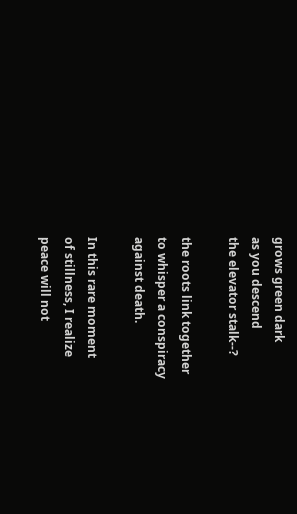grows green dark
as you descend
the elevator stalk--?

the roots link together
to whisper a conspiracy
against death.

In this rare moment
of stillness, I realize
peace will not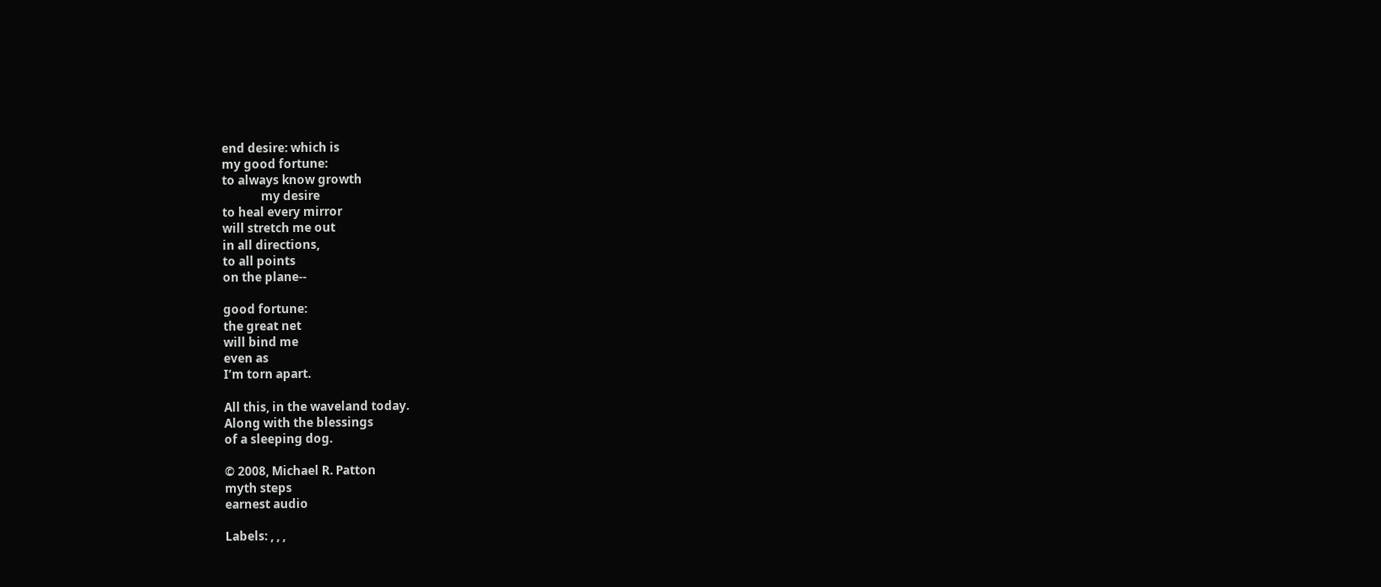end desire: which is
my good fortune:
to always know growth
             my desire
to heal every mirror
will stretch me out
in all directions,
to all points
on the plane--

good fortune:
the great net
will bind me
even as
I’m torn apart.

All this, in the waveland today.
Along with the blessings
of a sleeping dog.

© 2008, Michael R. Patton
myth steps
earnest audio

Labels: , , ,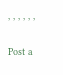, , , , , ,


Post a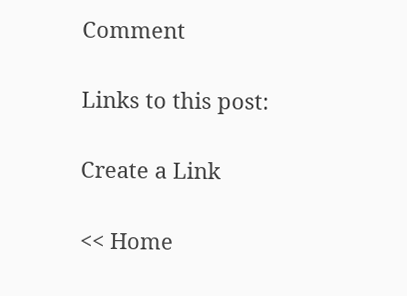Comment

Links to this post:

Create a Link

<< Home